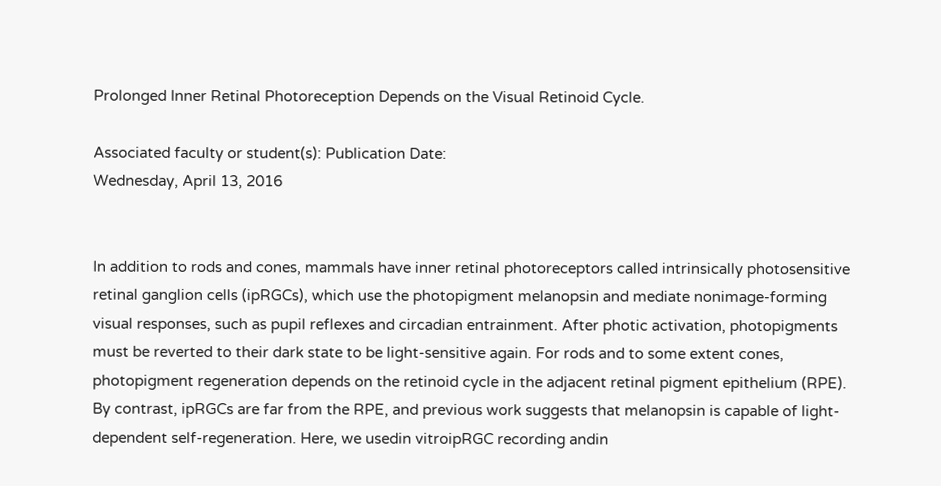Prolonged Inner Retinal Photoreception Depends on the Visual Retinoid Cycle.

Associated faculty or student(s): Publication Date:
Wednesday, April 13, 2016


In addition to rods and cones, mammals have inner retinal photoreceptors called intrinsically photosensitive retinal ganglion cells (ipRGCs), which use the photopigment melanopsin and mediate nonimage-forming visual responses, such as pupil reflexes and circadian entrainment. After photic activation, photopigments must be reverted to their dark state to be light-sensitive again. For rods and to some extent cones, photopigment regeneration depends on the retinoid cycle in the adjacent retinal pigment epithelium (RPE). By contrast, ipRGCs are far from the RPE, and previous work suggests that melanopsin is capable of light-dependent self-regeneration. Here, we usedin vitroipRGC recording andin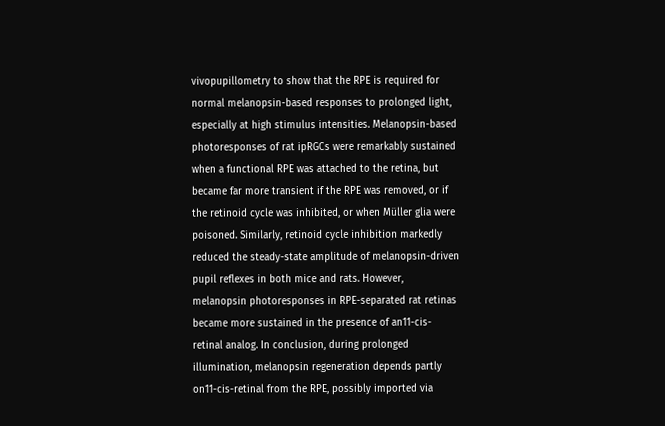vivopupillometry to show that the RPE is required for normal melanopsin-based responses to prolonged light, especially at high stimulus intensities. Melanopsin-based photoresponses of rat ipRGCs were remarkably sustained when a functional RPE was attached to the retina, but became far more transient if the RPE was removed, or if the retinoid cycle was inhibited, or when Müller glia were poisoned. Similarly, retinoid cycle inhibition markedly reduced the steady-state amplitude of melanopsin-driven pupil reflexes in both mice and rats. However, melanopsin photoresponses in RPE-separated rat retinas became more sustained in the presence of an11-cis-retinal analog. In conclusion, during prolonged illumination, melanopsin regeneration depends partly on11-cis-retinal from the RPE, possibly imported via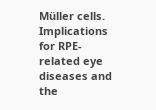Müller cells. Implications for RPE-related eye diseases and the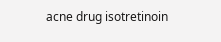acne drug isotretinoin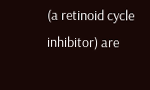(a retinoid cycle inhibitor) are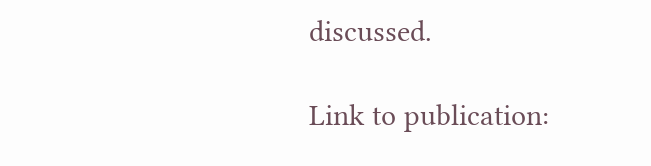discussed.

Link to publication: